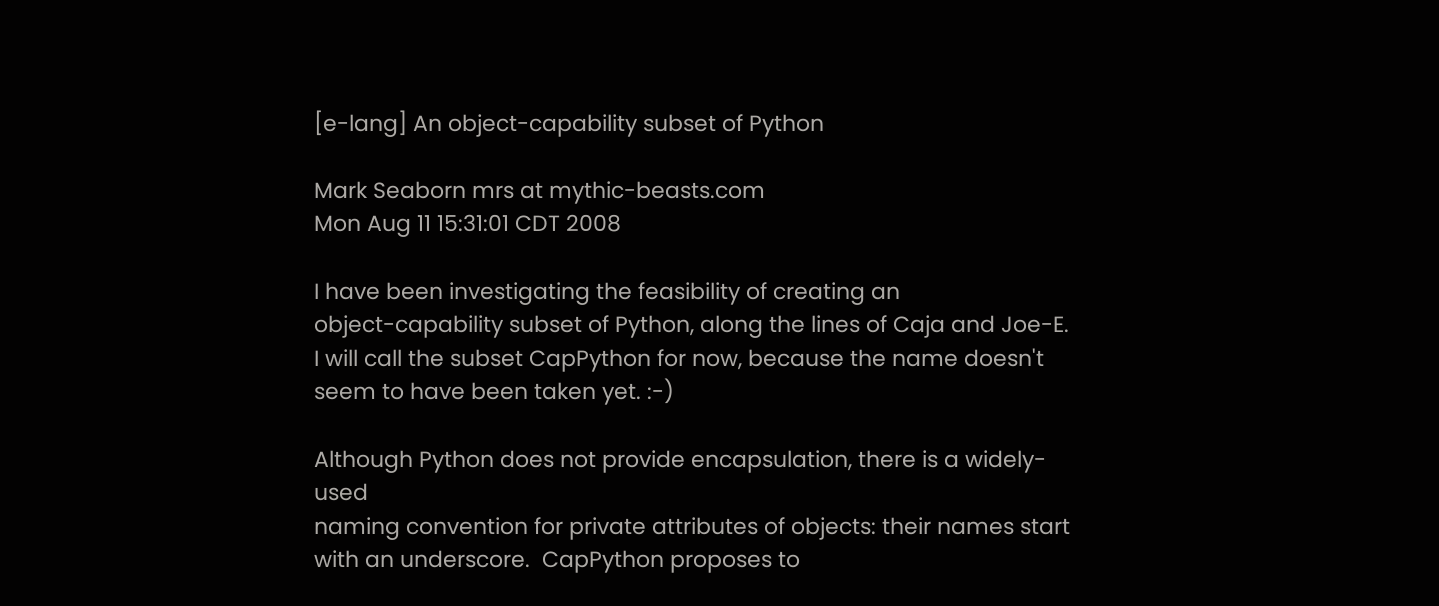[e-lang] An object-capability subset of Python

Mark Seaborn mrs at mythic-beasts.com
Mon Aug 11 15:31:01 CDT 2008

I have been investigating the feasibility of creating an
object-capability subset of Python, along the lines of Caja and Joe-E.
I will call the subset CapPython for now, because the name doesn't
seem to have been taken yet. :-)

Although Python does not provide encapsulation, there is a widely-used
naming convention for private attributes of objects: their names start
with an underscore.  CapPython proposes to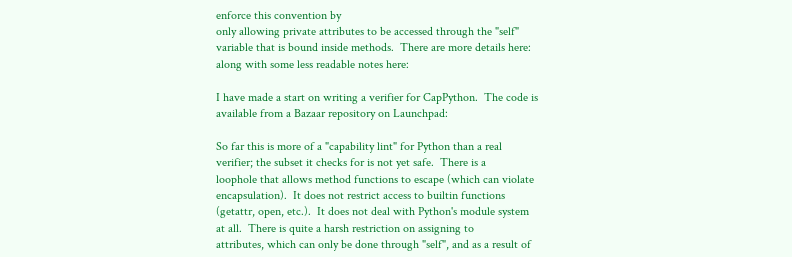enforce this convention by
only allowing private attributes to be accessed through the "self"
variable that is bound inside methods.  There are more details here:
along with some less readable notes here:

I have made a start on writing a verifier for CapPython.  The code is
available from a Bazaar repository on Launchpad:

So far this is more of a "capability lint" for Python than a real
verifier; the subset it checks for is not yet safe.  There is a
loophole that allows method functions to escape (which can violate
encapsulation).  It does not restrict access to builtin functions
(getattr, open, etc.).  It does not deal with Python's module system
at all.  There is quite a harsh restriction on assigning to
attributes, which can only be done through "self", and as a result of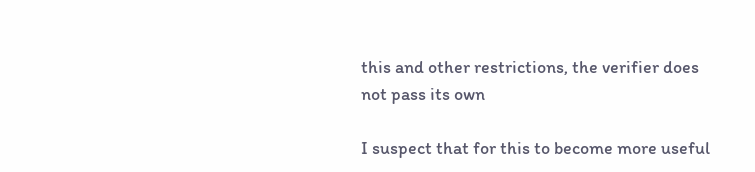this and other restrictions, the verifier does not pass its own

I suspect that for this to become more useful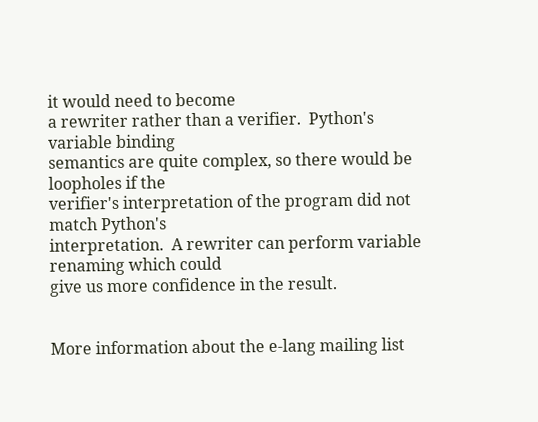it would need to become
a rewriter rather than a verifier.  Python's variable binding
semantics are quite complex, so there would be loopholes if the
verifier's interpretation of the program did not match Python's
interpretation.  A rewriter can perform variable renaming which could
give us more confidence in the result.


More information about the e-lang mailing list